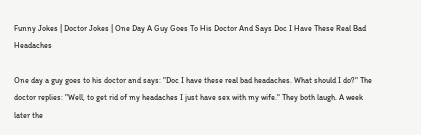Funny Jokes | Doctor Jokes | One Day A Guy Goes To His Doctor And Says Doc I Have These Real Bad Headaches

One day a guy goes to his doctor and says: "Doc I have these real bad headaches. What should I do?" The doctor replies: "Well, to get rid of my headaches I just have sex with my wife." They both laugh. A week later the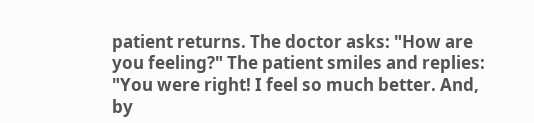patient returns. The doctor asks: "How are you feeling?" The patient smiles and replies: "You were right! I feel so much better. And, by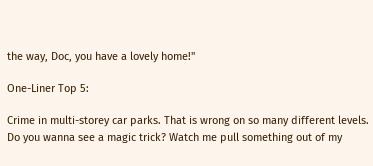the way, Doc, you have a lovely home!"

One-Liner Top 5:

Crime in multi-storey car parks. That is wrong on so many different levels.
Do you wanna see a magic trick? Watch me pull something out of my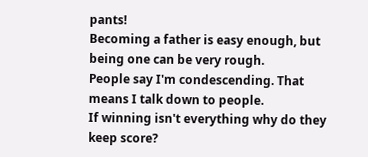pants!
Becoming a father is easy enough, but being one can be very rough.
People say I'm condescending. That means I talk down to people.
If winning isn't everything why do they keep score?